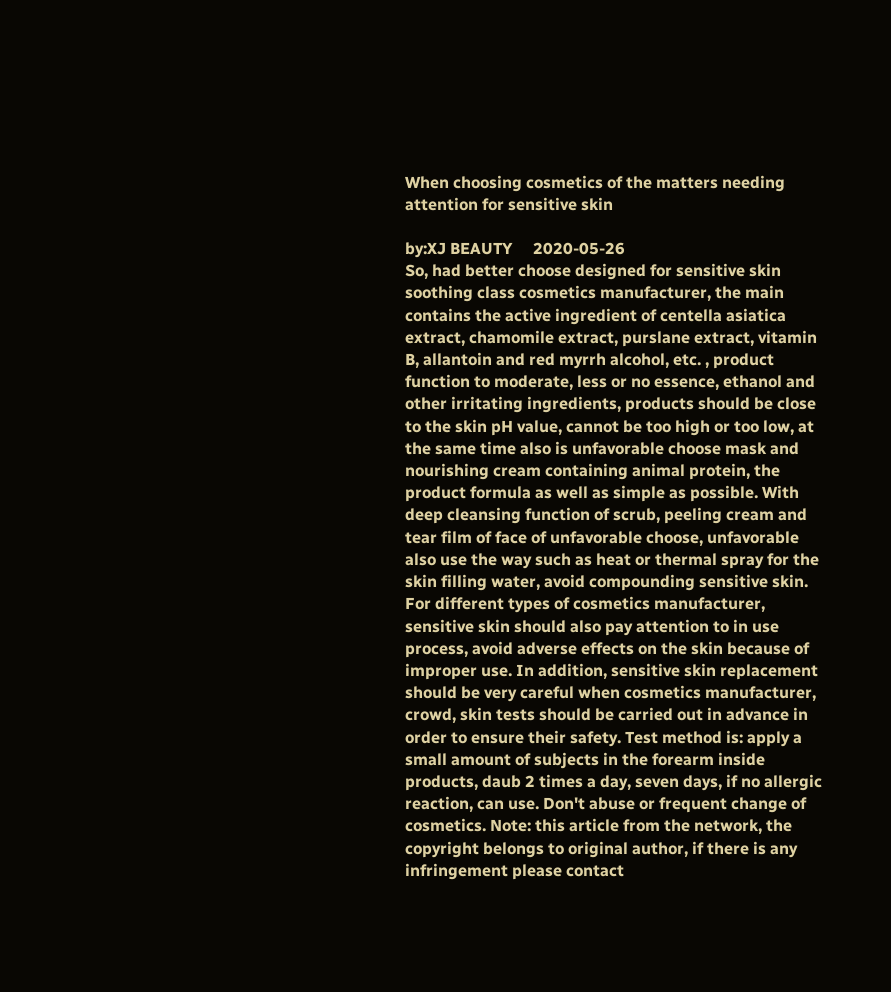When choosing cosmetics of the matters needing attention for sensitive skin

by:XJ BEAUTY     2020-05-26
So, had better choose designed for sensitive skin soothing class cosmetics manufacturer, the main contains the active ingredient of centella asiatica extract, chamomile extract, purslane extract, vitamin B, allantoin and red myrrh alcohol, etc. , product function to moderate, less or no essence, ethanol and other irritating ingredients, products should be close to the skin pH value, cannot be too high or too low, at the same time also is unfavorable choose mask and nourishing cream containing animal protein, the product formula as well as simple as possible. With deep cleansing function of scrub, peeling cream and tear film of face of unfavorable choose, unfavorable also use the way such as heat or thermal spray for the skin filling water, avoid compounding sensitive skin. For different types of cosmetics manufacturer, sensitive skin should also pay attention to in use process, avoid adverse effects on the skin because of improper use. In addition, sensitive skin replacement should be very careful when cosmetics manufacturer, crowd, skin tests should be carried out in advance in order to ensure their safety. Test method is: apply a small amount of subjects in the forearm inside products, daub 2 times a day, seven days, if no allergic reaction, can use. Don't abuse or frequent change of cosmetics. Note: this article from the network, the copyright belongs to original author, if there is any infringement please contact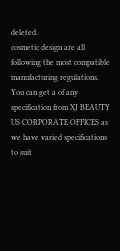deleted.
cosmetic design are all following the most compatible manufacturing regulations.
You can get a of any specification from XJ BEAUTY US CORPORATE OFFICES as we have varied specifications to suit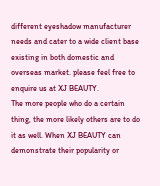different eyeshadow manufacturer needs and cater to a wide client base existing in both domestic and overseas market. please feel free to enquire us at XJ BEAUTY.
The more people who do a certain thing, the more likely others are to do it as well. When XJ BEAUTY can demonstrate their popularity or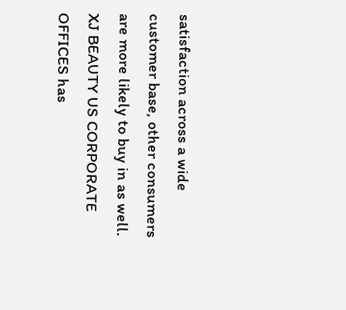satisfaction across a wide customer base, other consumers are more likely to buy in as well.
XJ BEAUTY US CORPORATE OFFICES has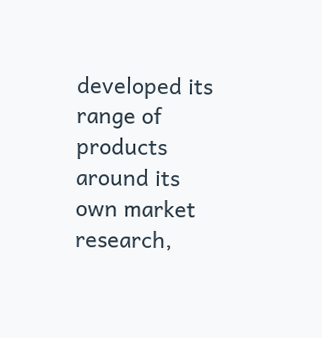developed its range of products around its own market research,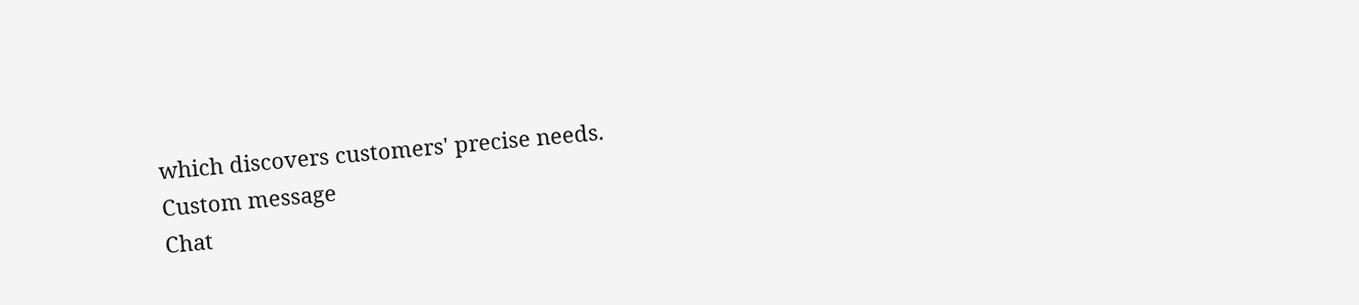which discovers customers' precise needs.
Custom message
Chat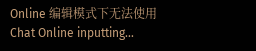Online 编辑模式下无法使用
Chat Online inputting...